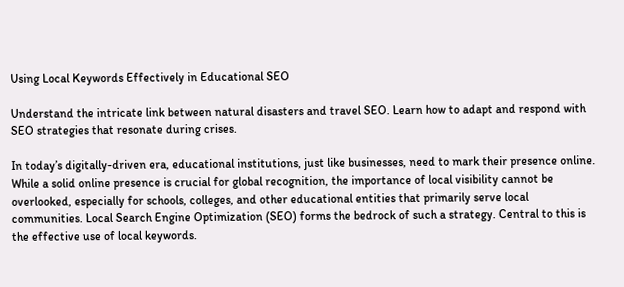Using Local Keywords Effectively in Educational SEO

Understand the intricate link between natural disasters and travel SEO. Learn how to adapt and respond with SEO strategies that resonate during crises.

In today’s digitally-driven era, educational institutions, just like businesses, need to mark their presence online. While a solid online presence is crucial for global recognition, the importance of local visibility cannot be overlooked, especially for schools, colleges, and other educational entities that primarily serve local communities. Local Search Engine Optimization (SEO) forms the bedrock of such a strategy. Central to this is the effective use of local keywords.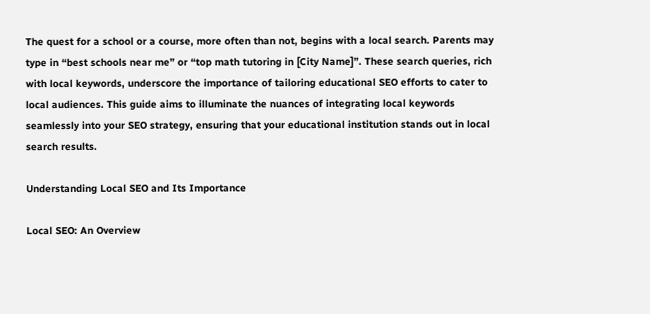The quest for a school or a course, more often than not, begins with a local search. Parents may type in “best schools near me” or “top math tutoring in [City Name]”. These search queries, rich with local keywords, underscore the importance of tailoring educational SEO efforts to cater to local audiences. This guide aims to illuminate the nuances of integrating local keywords seamlessly into your SEO strategy, ensuring that your educational institution stands out in local search results.

Understanding Local SEO and Its Importance

Local SEO: An Overview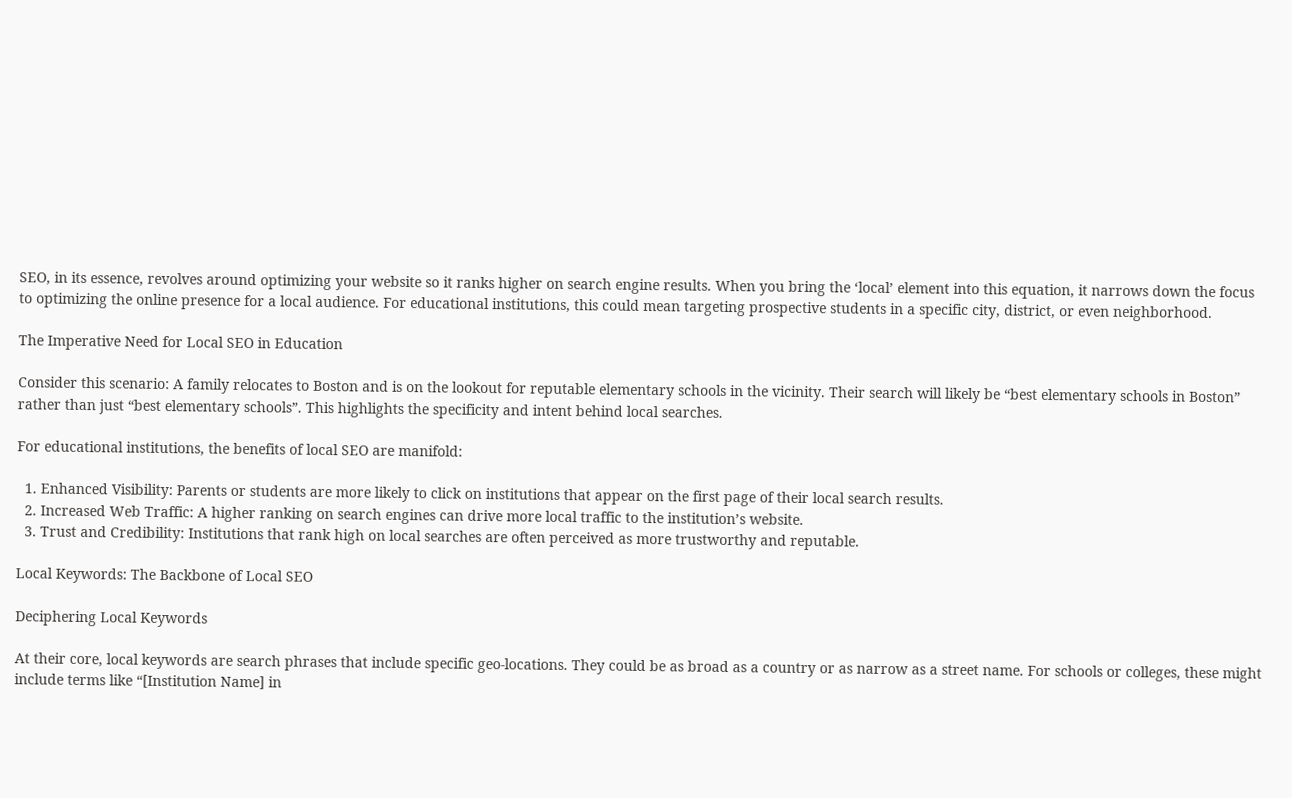SEO, in its essence, revolves around optimizing your website so it ranks higher on search engine results. When you bring the ‘local’ element into this equation, it narrows down the focus to optimizing the online presence for a local audience. For educational institutions, this could mean targeting prospective students in a specific city, district, or even neighborhood.

The Imperative Need for Local SEO in Education

Consider this scenario: A family relocates to Boston and is on the lookout for reputable elementary schools in the vicinity. Their search will likely be “best elementary schools in Boston” rather than just “best elementary schools”. This highlights the specificity and intent behind local searches.

For educational institutions, the benefits of local SEO are manifold:

  1. Enhanced Visibility: Parents or students are more likely to click on institutions that appear on the first page of their local search results.
  2. Increased Web Traffic: A higher ranking on search engines can drive more local traffic to the institution’s website.
  3. Trust and Credibility: Institutions that rank high on local searches are often perceived as more trustworthy and reputable.

Local Keywords: The Backbone of Local SEO

Deciphering Local Keywords

At their core, local keywords are search phrases that include specific geo-locations. They could be as broad as a country or as narrow as a street name. For schools or colleges, these might include terms like “[Institution Name] in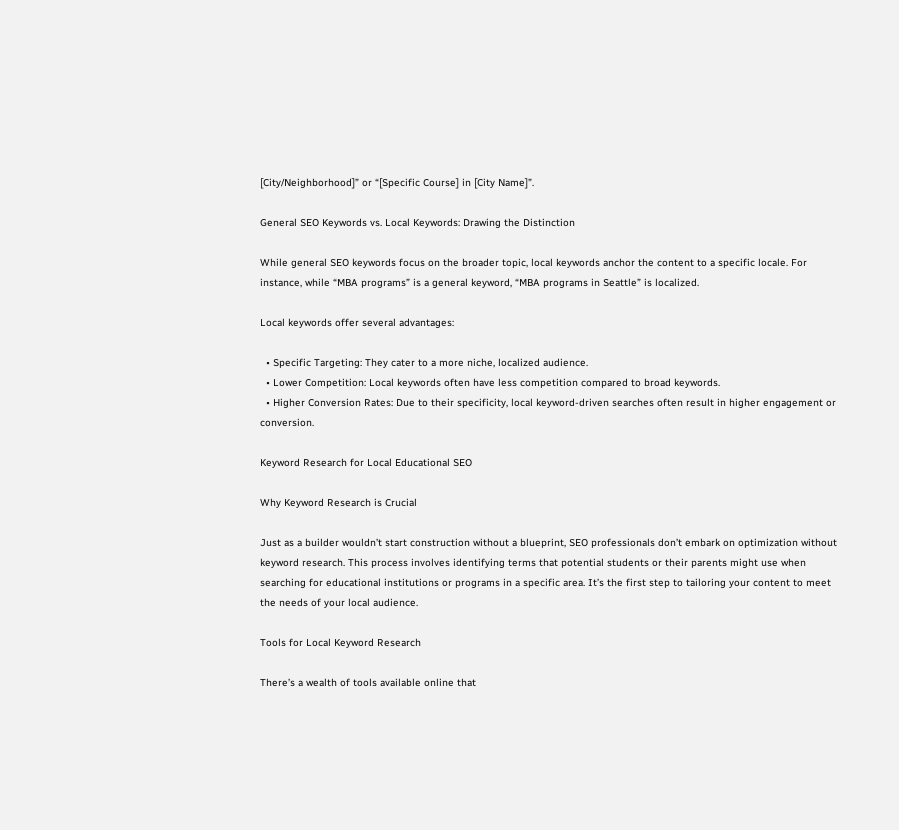[City/Neighborhood]” or “[Specific Course] in [City Name]”.

General SEO Keywords vs. Local Keywords: Drawing the Distinction

While general SEO keywords focus on the broader topic, local keywords anchor the content to a specific locale. For instance, while “MBA programs” is a general keyword, “MBA programs in Seattle” is localized.

Local keywords offer several advantages:

  • Specific Targeting: They cater to a more niche, localized audience.
  • Lower Competition: Local keywords often have less competition compared to broad keywords.
  • Higher Conversion Rates: Due to their specificity, local keyword-driven searches often result in higher engagement or conversion.

Keyword Research for Local Educational SEO

Why Keyword Research is Crucial

Just as a builder wouldn’t start construction without a blueprint, SEO professionals don’t embark on optimization without keyword research. This process involves identifying terms that potential students or their parents might use when searching for educational institutions or programs in a specific area. It’s the first step to tailoring your content to meet the needs of your local audience.

Tools for Local Keyword Research

There’s a wealth of tools available online that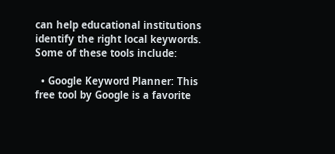can help educational institutions identify the right local keywords. Some of these tools include:

  • Google Keyword Planner: This free tool by Google is a favorite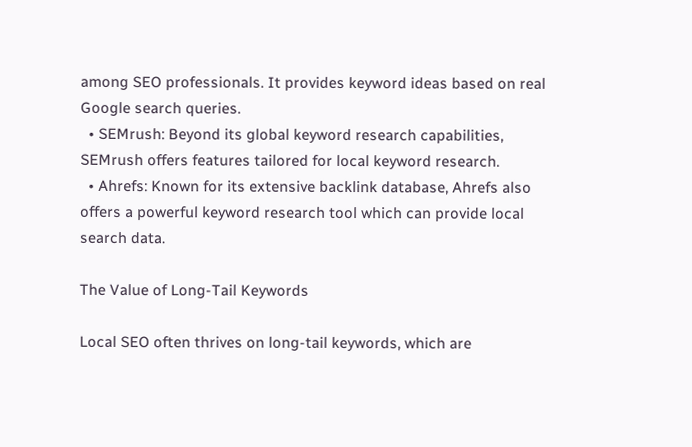among SEO professionals. It provides keyword ideas based on real Google search queries.
  • SEMrush: Beyond its global keyword research capabilities, SEMrush offers features tailored for local keyword research.
  • Ahrefs: Known for its extensive backlink database, Ahrefs also offers a powerful keyword research tool which can provide local search data.

The Value of Long-Tail Keywords

Local SEO often thrives on long-tail keywords, which are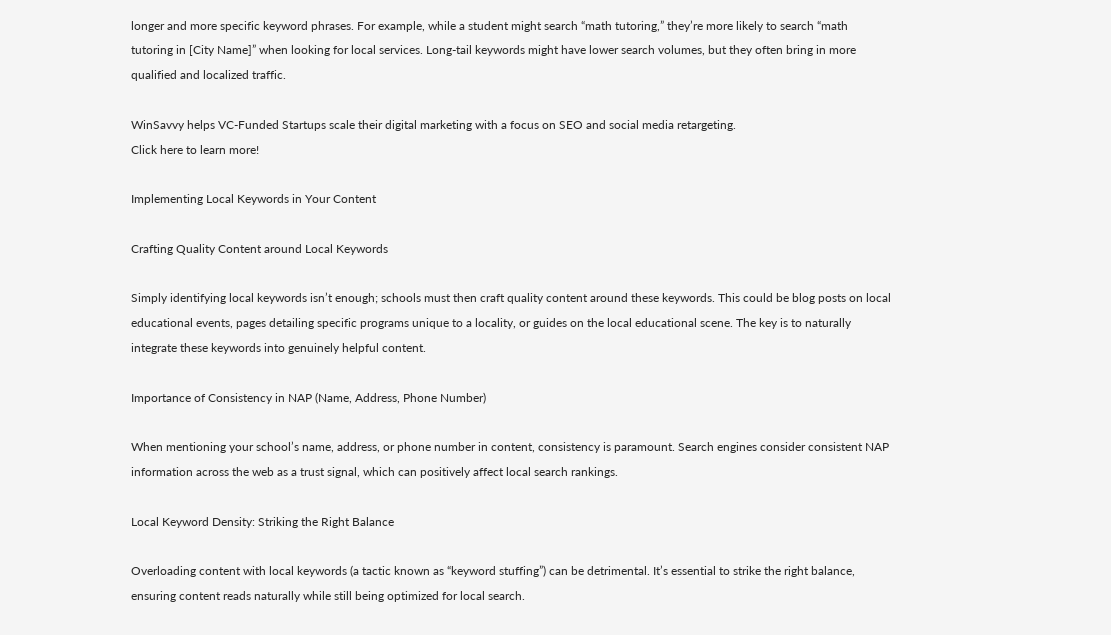longer and more specific keyword phrases. For example, while a student might search “math tutoring,” they’re more likely to search “math tutoring in [City Name]” when looking for local services. Long-tail keywords might have lower search volumes, but they often bring in more qualified and localized traffic.

WinSavvy helps VC-Funded Startups scale their digital marketing with a focus on SEO and social media retargeting.
Click here to learn more!

Implementing Local Keywords in Your Content

Crafting Quality Content around Local Keywords

Simply identifying local keywords isn’t enough; schools must then craft quality content around these keywords. This could be blog posts on local educational events, pages detailing specific programs unique to a locality, or guides on the local educational scene. The key is to naturally integrate these keywords into genuinely helpful content.

Importance of Consistency in NAP (Name, Address, Phone Number)

When mentioning your school’s name, address, or phone number in content, consistency is paramount. Search engines consider consistent NAP information across the web as a trust signal, which can positively affect local search rankings.

Local Keyword Density: Striking the Right Balance

Overloading content with local keywords (a tactic known as “keyword stuffing”) can be detrimental. It’s essential to strike the right balance, ensuring content reads naturally while still being optimized for local search.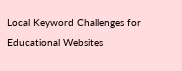Local Keyword Challenges for Educational Websites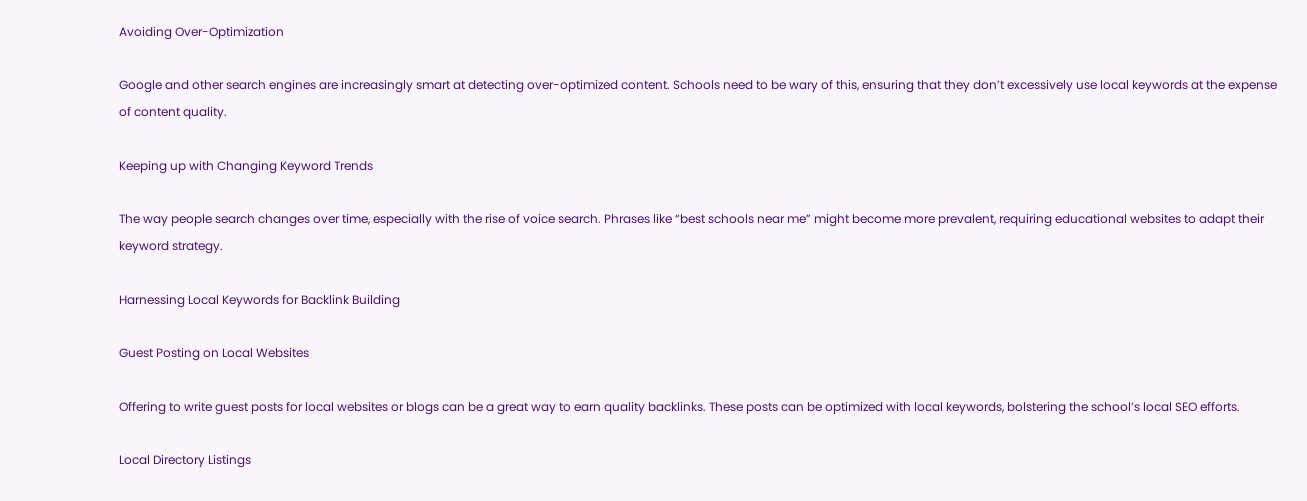Avoiding Over-Optimization

Google and other search engines are increasingly smart at detecting over-optimized content. Schools need to be wary of this, ensuring that they don’t excessively use local keywords at the expense of content quality.

Keeping up with Changing Keyword Trends

The way people search changes over time, especially with the rise of voice search. Phrases like “best schools near me” might become more prevalent, requiring educational websites to adapt their keyword strategy.

Harnessing Local Keywords for Backlink Building

Guest Posting on Local Websites

Offering to write guest posts for local websites or blogs can be a great way to earn quality backlinks. These posts can be optimized with local keywords, bolstering the school’s local SEO efforts.

Local Directory Listings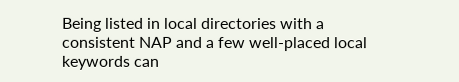Being listed in local directories with a consistent NAP and a few well-placed local keywords can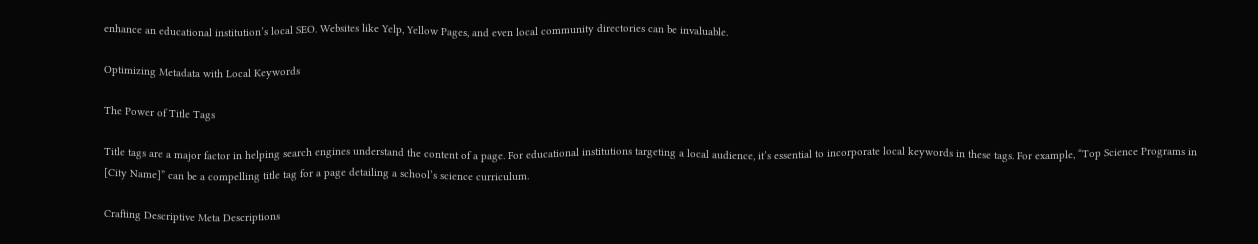enhance an educational institution’s local SEO. Websites like Yelp, Yellow Pages, and even local community directories can be invaluable.

Optimizing Metadata with Local Keywords

The Power of Title Tags

Title tags are a major factor in helping search engines understand the content of a page. For educational institutions targeting a local audience, it’s essential to incorporate local keywords in these tags. For example, “Top Science Programs in [City Name]” can be a compelling title tag for a page detailing a school’s science curriculum.

Crafting Descriptive Meta Descriptions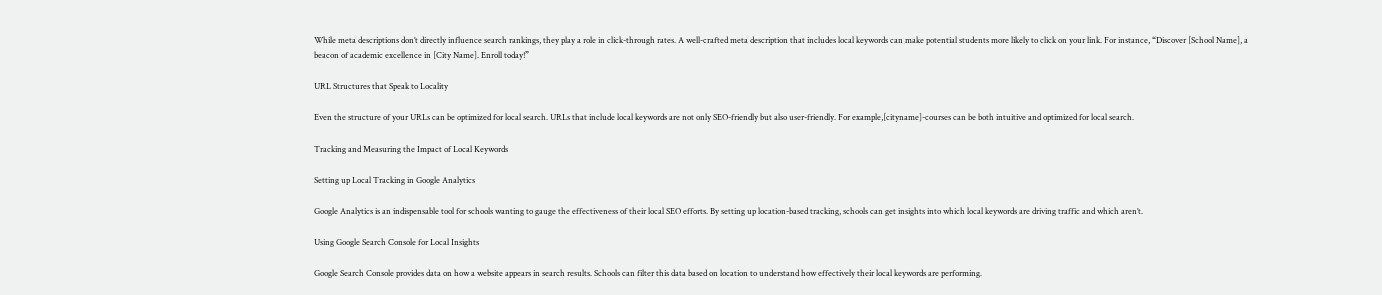While meta descriptions don’t directly influence search rankings, they play a role in click-through rates. A well-crafted meta description that includes local keywords can make potential students more likely to click on your link. For instance, “Discover [School Name], a beacon of academic excellence in [City Name]. Enroll today!”

URL Structures that Speak to Locality

Even the structure of your URLs can be optimized for local search. URLs that include local keywords are not only SEO-friendly but also user-friendly. For example,[cityname]-courses can be both intuitive and optimized for local search.

Tracking and Measuring the Impact of Local Keywords

Setting up Local Tracking in Google Analytics

Google Analytics is an indispensable tool for schools wanting to gauge the effectiveness of their local SEO efforts. By setting up location-based tracking, schools can get insights into which local keywords are driving traffic and which aren’t.

Using Google Search Console for Local Insights

Google Search Console provides data on how a website appears in search results. Schools can filter this data based on location to understand how effectively their local keywords are performing.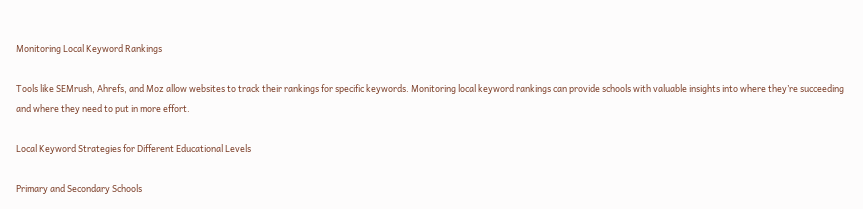Monitoring Local Keyword Rankings

Tools like SEMrush, Ahrefs, and Moz allow websites to track their rankings for specific keywords. Monitoring local keyword rankings can provide schools with valuable insights into where they’re succeeding and where they need to put in more effort.

Local Keyword Strategies for Different Educational Levels

Primary and Secondary Schools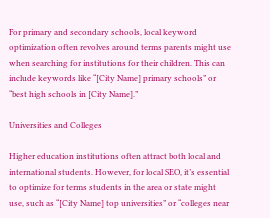For primary and secondary schools, local keyword optimization often revolves around terms parents might use when searching for institutions for their children. This can include keywords like “[City Name] primary schools” or “best high schools in [City Name].”

Universities and Colleges

Higher education institutions often attract both local and international students. However, for local SEO, it’s essential to optimize for terms students in the area or state might use, such as “[City Name] top universities” or “colleges near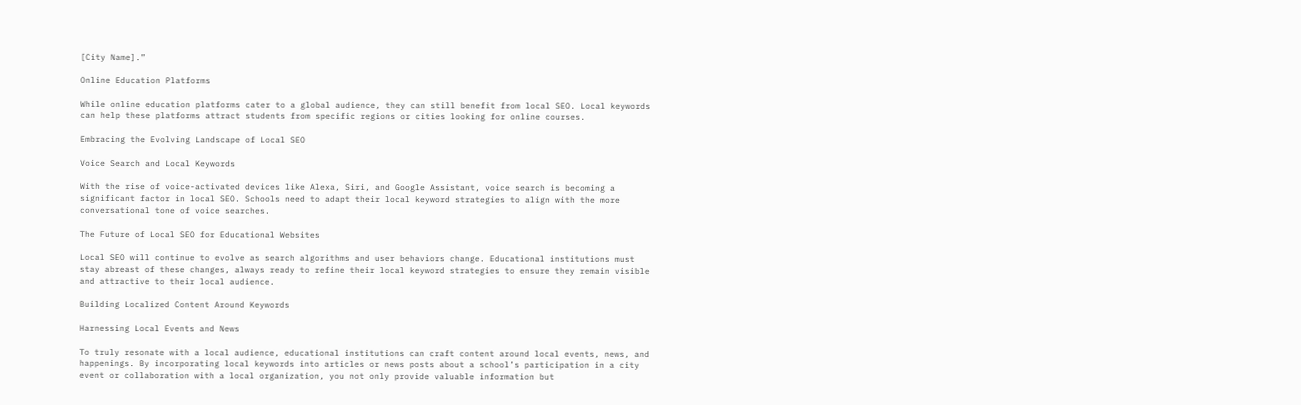[City Name].”

Online Education Platforms

While online education platforms cater to a global audience, they can still benefit from local SEO. Local keywords can help these platforms attract students from specific regions or cities looking for online courses.

Embracing the Evolving Landscape of Local SEO

Voice Search and Local Keywords

With the rise of voice-activated devices like Alexa, Siri, and Google Assistant, voice search is becoming a significant factor in local SEO. Schools need to adapt their local keyword strategies to align with the more conversational tone of voice searches.

The Future of Local SEO for Educational Websites

Local SEO will continue to evolve as search algorithms and user behaviors change. Educational institutions must stay abreast of these changes, always ready to refine their local keyword strategies to ensure they remain visible and attractive to their local audience.

Building Localized Content Around Keywords

Harnessing Local Events and News

To truly resonate with a local audience, educational institutions can craft content around local events, news, and happenings. By incorporating local keywords into articles or news posts about a school’s participation in a city event or collaboration with a local organization, you not only provide valuable information but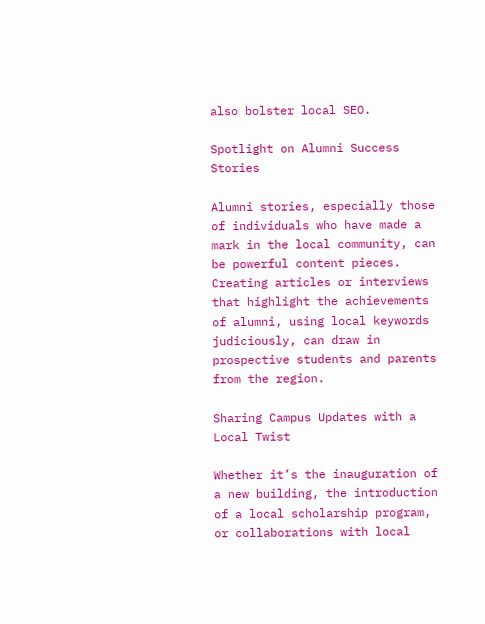also bolster local SEO.

Spotlight on Alumni Success Stories

Alumni stories, especially those of individuals who have made a mark in the local community, can be powerful content pieces. Creating articles or interviews that highlight the achievements of alumni, using local keywords judiciously, can draw in prospective students and parents from the region.

Sharing Campus Updates with a Local Twist

Whether it’s the inauguration of a new building, the introduction of a local scholarship program, or collaborations with local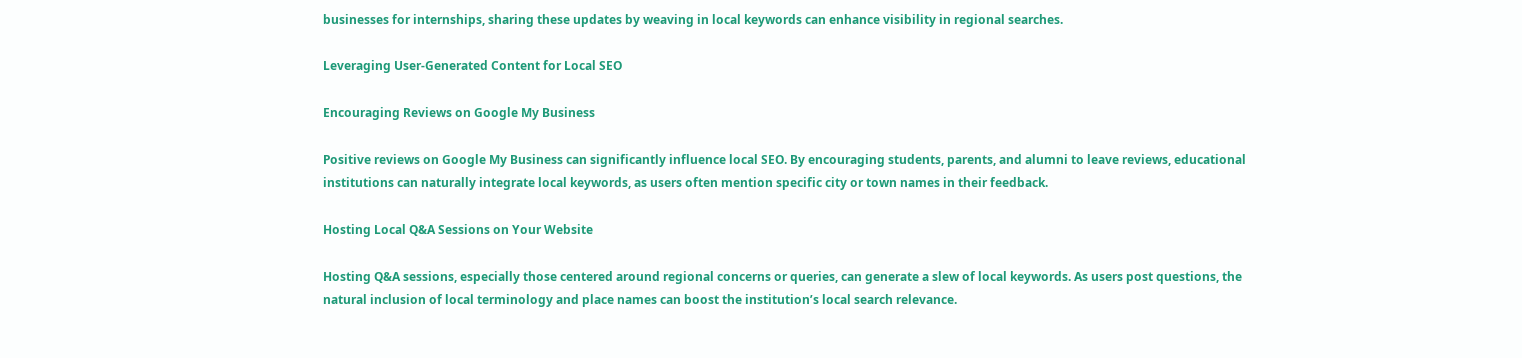businesses for internships, sharing these updates by weaving in local keywords can enhance visibility in regional searches.

Leveraging User-Generated Content for Local SEO

Encouraging Reviews on Google My Business

Positive reviews on Google My Business can significantly influence local SEO. By encouraging students, parents, and alumni to leave reviews, educational institutions can naturally integrate local keywords, as users often mention specific city or town names in their feedback.

Hosting Local Q&A Sessions on Your Website

Hosting Q&A sessions, especially those centered around regional concerns or queries, can generate a slew of local keywords. As users post questions, the natural inclusion of local terminology and place names can boost the institution’s local search relevance.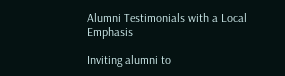Alumni Testimonials with a Local Emphasis

Inviting alumni to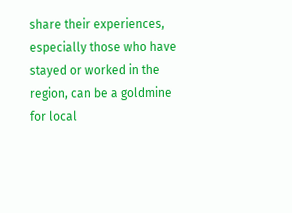share their experiences, especially those who have stayed or worked in the region, can be a goldmine for local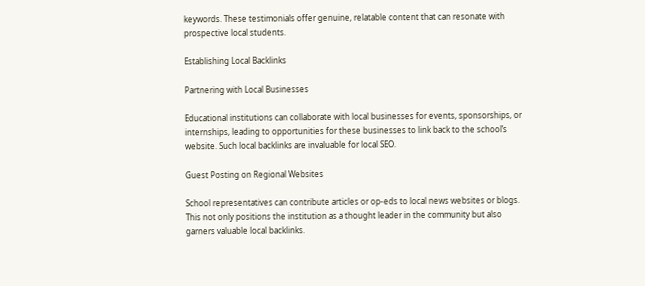keywords. These testimonials offer genuine, relatable content that can resonate with prospective local students.

Establishing Local Backlinks

Partnering with Local Businesses

Educational institutions can collaborate with local businesses for events, sponsorships, or internships, leading to opportunities for these businesses to link back to the school’s website. Such local backlinks are invaluable for local SEO.

Guest Posting on Regional Websites

School representatives can contribute articles or op-eds to local news websites or blogs. This not only positions the institution as a thought leader in the community but also garners valuable local backlinks.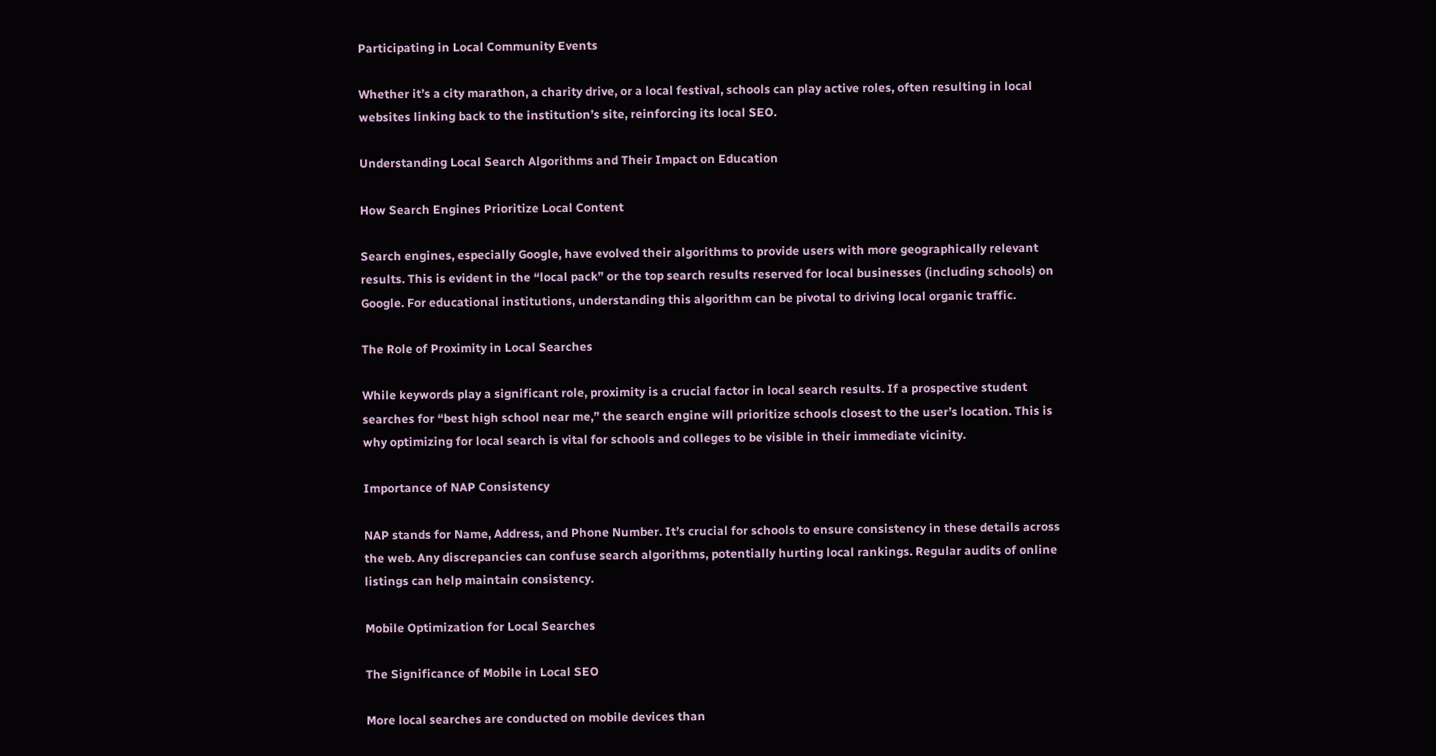Participating in Local Community Events

Whether it’s a city marathon, a charity drive, or a local festival, schools can play active roles, often resulting in local websites linking back to the institution’s site, reinforcing its local SEO.

Understanding Local Search Algorithms and Their Impact on Education

How Search Engines Prioritize Local Content

Search engines, especially Google, have evolved their algorithms to provide users with more geographically relevant results. This is evident in the “local pack” or the top search results reserved for local businesses (including schools) on Google. For educational institutions, understanding this algorithm can be pivotal to driving local organic traffic.

The Role of Proximity in Local Searches

While keywords play a significant role, proximity is a crucial factor in local search results. If a prospective student searches for “best high school near me,” the search engine will prioritize schools closest to the user’s location. This is why optimizing for local search is vital for schools and colleges to be visible in their immediate vicinity.

Importance of NAP Consistency

NAP stands for Name, Address, and Phone Number. It’s crucial for schools to ensure consistency in these details across the web. Any discrepancies can confuse search algorithms, potentially hurting local rankings. Regular audits of online listings can help maintain consistency.

Mobile Optimization for Local Searches

The Significance of Mobile in Local SEO

More local searches are conducted on mobile devices than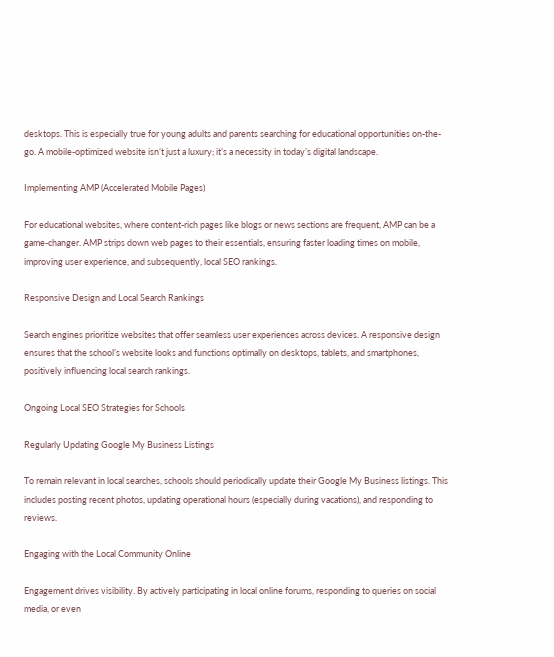desktops. This is especially true for young adults and parents searching for educational opportunities on-the-go. A mobile-optimized website isn’t just a luxury; it’s a necessity in today’s digital landscape.

Implementing AMP (Accelerated Mobile Pages)

For educational websites, where content-rich pages like blogs or news sections are frequent, AMP can be a game-changer. AMP strips down web pages to their essentials, ensuring faster loading times on mobile, improving user experience, and subsequently, local SEO rankings.

Responsive Design and Local Search Rankings

Search engines prioritize websites that offer seamless user experiences across devices. A responsive design ensures that the school’s website looks and functions optimally on desktops, tablets, and smartphones, positively influencing local search rankings.

Ongoing Local SEO Strategies for Schools

Regularly Updating Google My Business Listings

To remain relevant in local searches, schools should periodically update their Google My Business listings. This includes posting recent photos, updating operational hours (especially during vacations), and responding to reviews.

Engaging with the Local Community Online

Engagement drives visibility. By actively participating in local online forums, responding to queries on social media, or even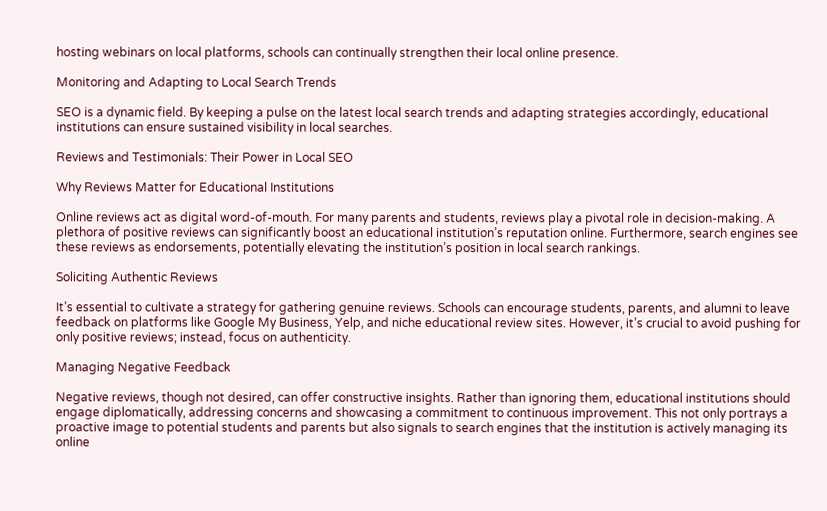hosting webinars on local platforms, schools can continually strengthen their local online presence.

Monitoring and Adapting to Local Search Trends

SEO is a dynamic field. By keeping a pulse on the latest local search trends and adapting strategies accordingly, educational institutions can ensure sustained visibility in local searches.

Reviews and Testimonials: Their Power in Local SEO

Why Reviews Matter for Educational Institutions

Online reviews act as digital word-of-mouth. For many parents and students, reviews play a pivotal role in decision-making. A plethora of positive reviews can significantly boost an educational institution’s reputation online. Furthermore, search engines see these reviews as endorsements, potentially elevating the institution’s position in local search rankings.

Soliciting Authentic Reviews

It’s essential to cultivate a strategy for gathering genuine reviews. Schools can encourage students, parents, and alumni to leave feedback on platforms like Google My Business, Yelp, and niche educational review sites. However, it’s crucial to avoid pushing for only positive reviews; instead, focus on authenticity.

Managing Negative Feedback

Negative reviews, though not desired, can offer constructive insights. Rather than ignoring them, educational institutions should engage diplomatically, addressing concerns and showcasing a commitment to continuous improvement. This not only portrays a proactive image to potential students and parents but also signals to search engines that the institution is actively managing its online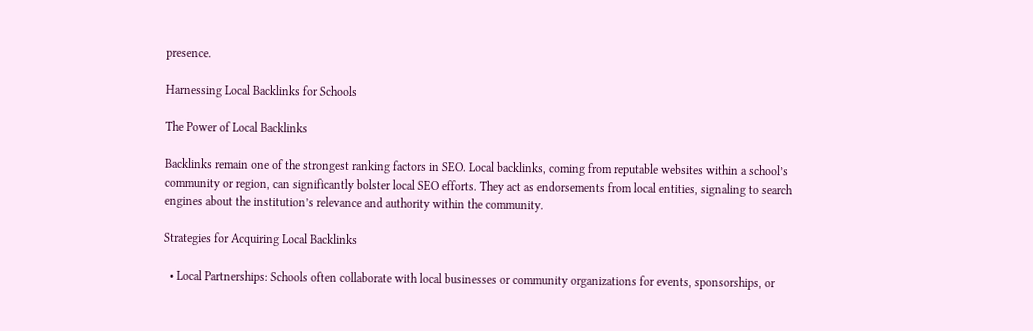presence.

Harnessing Local Backlinks for Schools

The Power of Local Backlinks

Backlinks remain one of the strongest ranking factors in SEO. Local backlinks, coming from reputable websites within a school’s community or region, can significantly bolster local SEO efforts. They act as endorsements from local entities, signaling to search engines about the institution’s relevance and authority within the community.

Strategies for Acquiring Local Backlinks

  • Local Partnerships: Schools often collaborate with local businesses or community organizations for events, sponsorships, or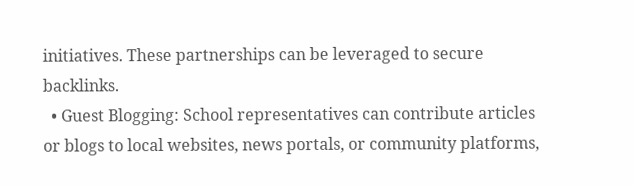initiatives. These partnerships can be leveraged to secure backlinks.
  • Guest Blogging: School representatives can contribute articles or blogs to local websites, news portals, or community platforms,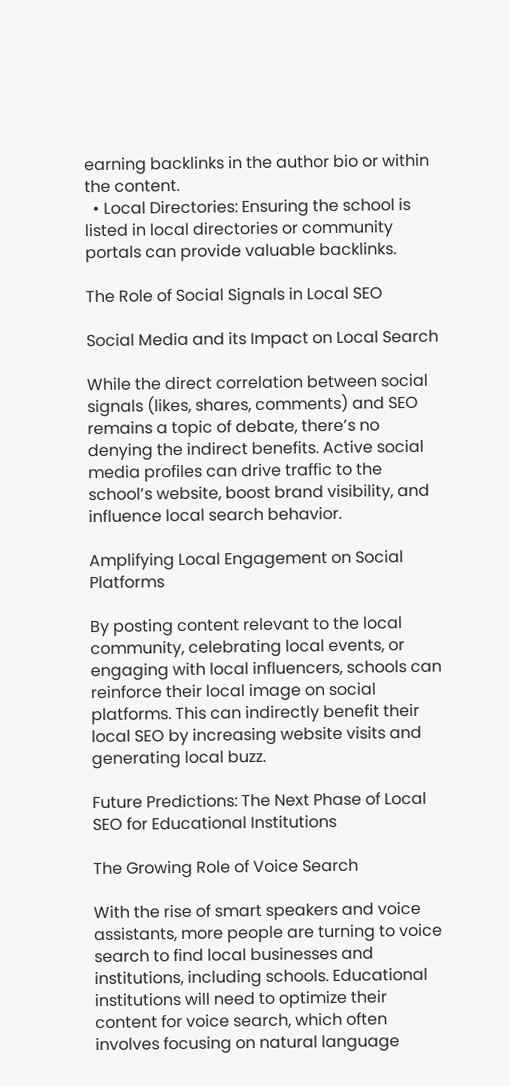earning backlinks in the author bio or within the content.
  • Local Directories: Ensuring the school is listed in local directories or community portals can provide valuable backlinks.

The Role of Social Signals in Local SEO

Social Media and its Impact on Local Search

While the direct correlation between social signals (likes, shares, comments) and SEO remains a topic of debate, there’s no denying the indirect benefits. Active social media profiles can drive traffic to the school’s website, boost brand visibility, and influence local search behavior.

Amplifying Local Engagement on Social Platforms

By posting content relevant to the local community, celebrating local events, or engaging with local influencers, schools can reinforce their local image on social platforms. This can indirectly benefit their local SEO by increasing website visits and generating local buzz.

Future Predictions: The Next Phase of Local SEO for Educational Institutions

The Growing Role of Voice Search

With the rise of smart speakers and voice assistants, more people are turning to voice search to find local businesses and institutions, including schools. Educational institutions will need to optimize their content for voice search, which often involves focusing on natural language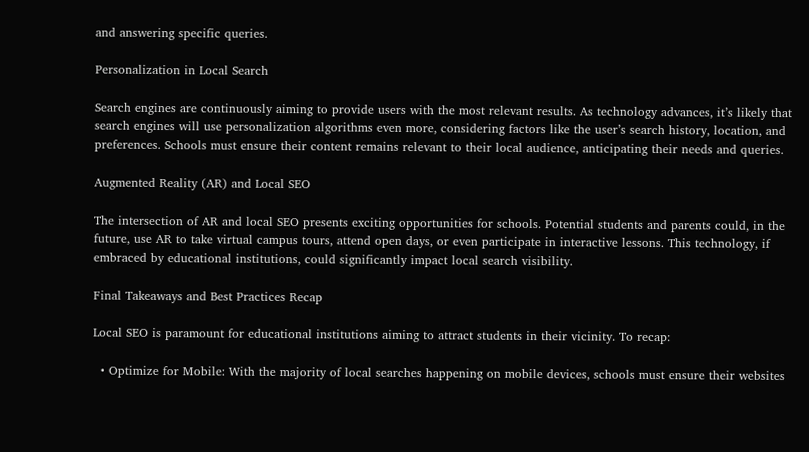and answering specific queries.

Personalization in Local Search

Search engines are continuously aiming to provide users with the most relevant results. As technology advances, it’s likely that search engines will use personalization algorithms even more, considering factors like the user’s search history, location, and preferences. Schools must ensure their content remains relevant to their local audience, anticipating their needs and queries.

Augmented Reality (AR) and Local SEO

The intersection of AR and local SEO presents exciting opportunities for schools. Potential students and parents could, in the future, use AR to take virtual campus tours, attend open days, or even participate in interactive lessons. This technology, if embraced by educational institutions, could significantly impact local search visibility.

Final Takeaways and Best Practices Recap

Local SEO is paramount for educational institutions aiming to attract students in their vicinity. To recap:

  • Optimize for Mobile: With the majority of local searches happening on mobile devices, schools must ensure their websites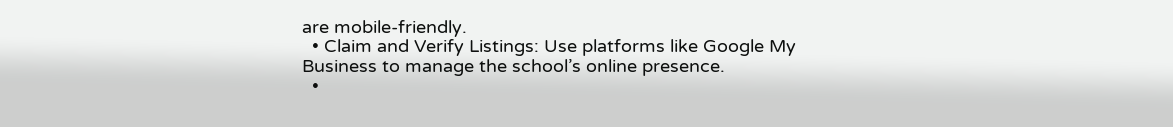are mobile-friendly.
  • Claim and Verify Listings: Use platforms like Google My Business to manage the school’s online presence.
  •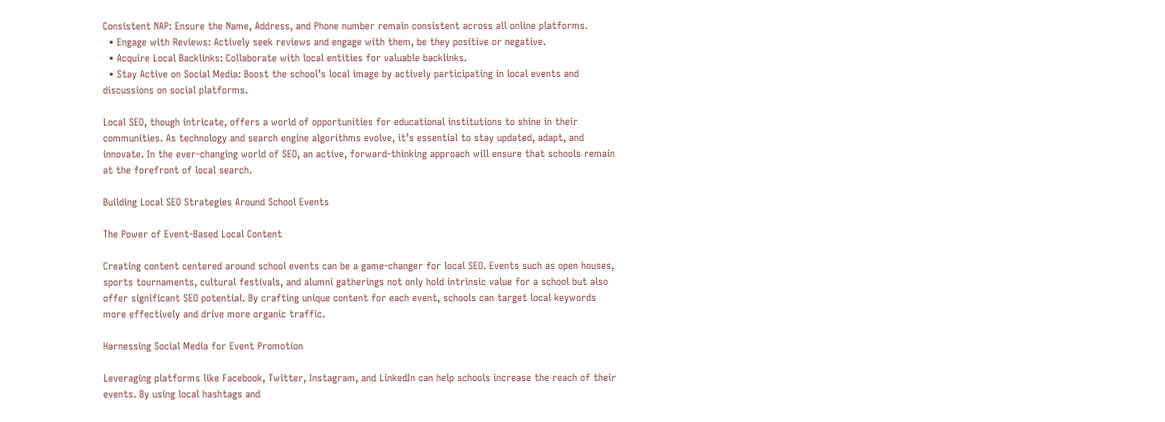Consistent NAP: Ensure the Name, Address, and Phone number remain consistent across all online platforms.
  • Engage with Reviews: Actively seek reviews and engage with them, be they positive or negative.
  • Acquire Local Backlinks: Collaborate with local entities for valuable backlinks.
  • Stay Active on Social Media: Boost the school’s local image by actively participating in local events and discussions on social platforms.

Local SEO, though intricate, offers a world of opportunities for educational institutions to shine in their communities. As technology and search engine algorithms evolve, it’s essential to stay updated, adapt, and innovate. In the ever-changing world of SEO, an active, forward-thinking approach will ensure that schools remain at the forefront of local search.

Building Local SEO Strategies Around School Events

The Power of Event-Based Local Content

Creating content centered around school events can be a game-changer for local SEO. Events such as open houses, sports tournaments, cultural festivals, and alumni gatherings not only hold intrinsic value for a school but also offer significant SEO potential. By crafting unique content for each event, schools can target local keywords more effectively and drive more organic traffic.

Harnessing Social Media for Event Promotion

Leveraging platforms like Facebook, Twitter, Instagram, and LinkedIn can help schools increase the reach of their events. By using local hashtags and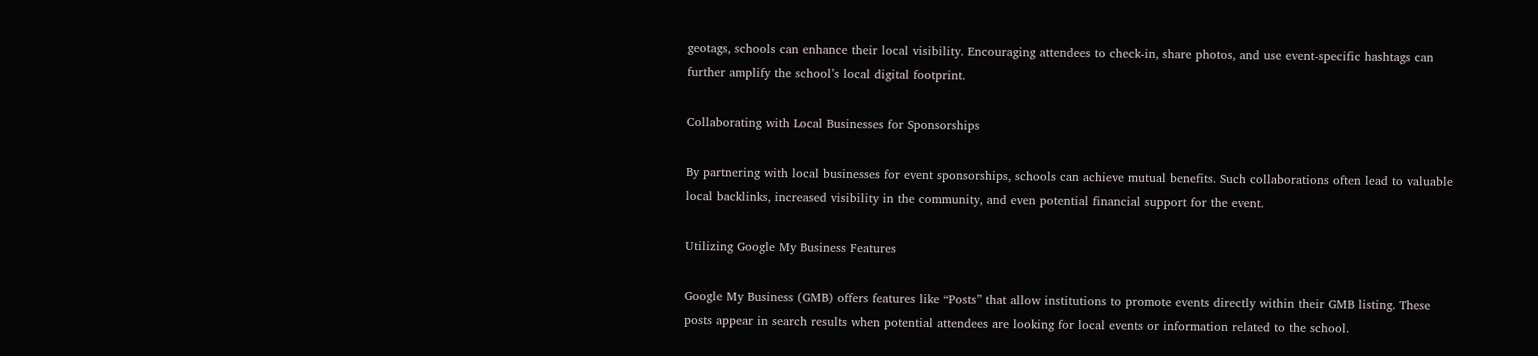geotags, schools can enhance their local visibility. Encouraging attendees to check-in, share photos, and use event-specific hashtags can further amplify the school’s local digital footprint.

Collaborating with Local Businesses for Sponsorships

By partnering with local businesses for event sponsorships, schools can achieve mutual benefits. Such collaborations often lead to valuable local backlinks, increased visibility in the community, and even potential financial support for the event.

Utilizing Google My Business Features

Google My Business (GMB) offers features like “Posts” that allow institutions to promote events directly within their GMB listing. These posts appear in search results when potential attendees are looking for local events or information related to the school.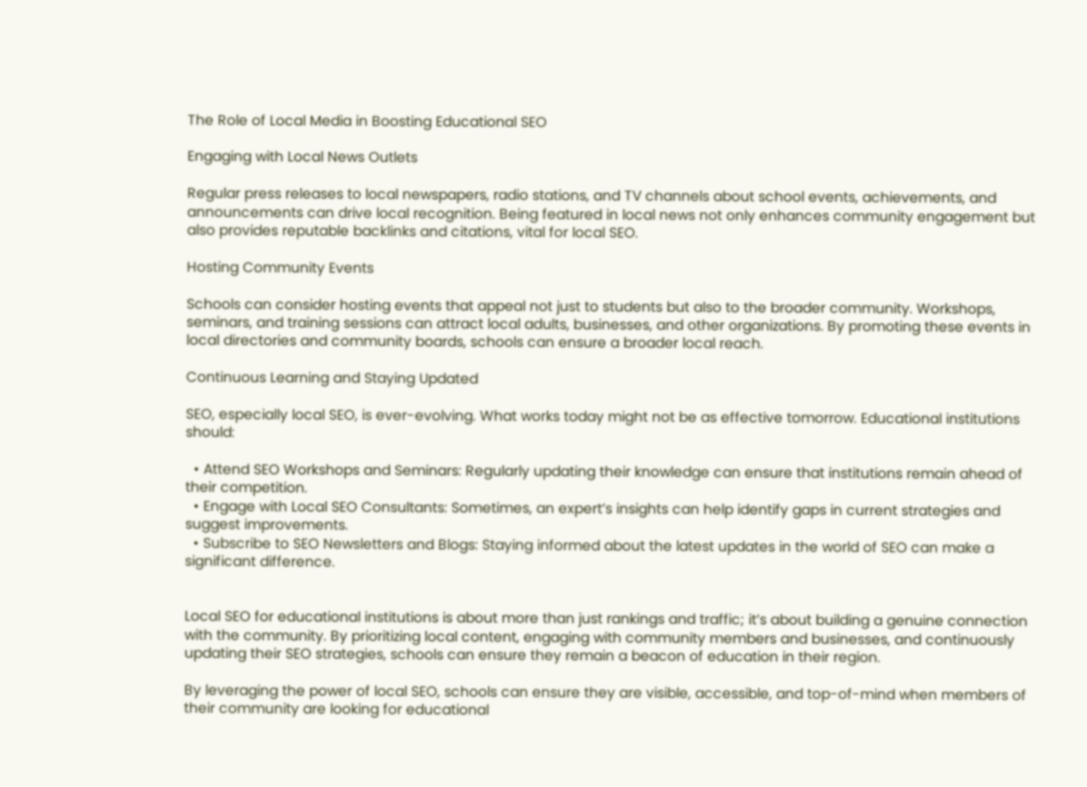The Role of Local Media in Boosting Educational SEO

Engaging with Local News Outlets

Regular press releases to local newspapers, radio stations, and TV channels about school events, achievements, and announcements can drive local recognition. Being featured in local news not only enhances community engagement but also provides reputable backlinks and citations, vital for local SEO.

Hosting Community Events

Schools can consider hosting events that appeal not just to students but also to the broader community. Workshops, seminars, and training sessions can attract local adults, businesses, and other organizations. By promoting these events in local directories and community boards, schools can ensure a broader local reach.

Continuous Learning and Staying Updated

SEO, especially local SEO, is ever-evolving. What works today might not be as effective tomorrow. Educational institutions should:

  • Attend SEO Workshops and Seminars: Regularly updating their knowledge can ensure that institutions remain ahead of their competition.
  • Engage with Local SEO Consultants: Sometimes, an expert’s insights can help identify gaps in current strategies and suggest improvements.
  • Subscribe to SEO Newsletters and Blogs: Staying informed about the latest updates in the world of SEO can make a significant difference.


Local SEO for educational institutions is about more than just rankings and traffic; it’s about building a genuine connection with the community. By prioritizing local content, engaging with community members and businesses, and continuously updating their SEO strategies, schools can ensure they remain a beacon of education in their region.

By leveraging the power of local SEO, schools can ensure they are visible, accessible, and top-of-mind when members of their community are looking for educational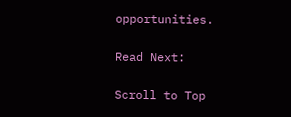opportunities.

Read Next:

Scroll to Top